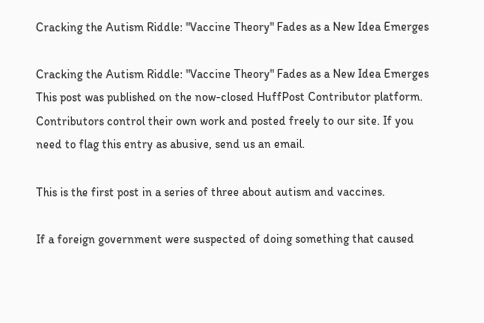Cracking the Autism Riddle: "Vaccine Theory" Fades as a New Idea Emerges

Cracking the Autism Riddle: "Vaccine Theory" Fades as a New Idea Emerges
This post was published on the now-closed HuffPost Contributor platform. Contributors control their own work and posted freely to our site. If you need to flag this entry as abusive, send us an email.

This is the first post in a series of three about autism and vaccines.

If a foreign government were suspected of doing something that caused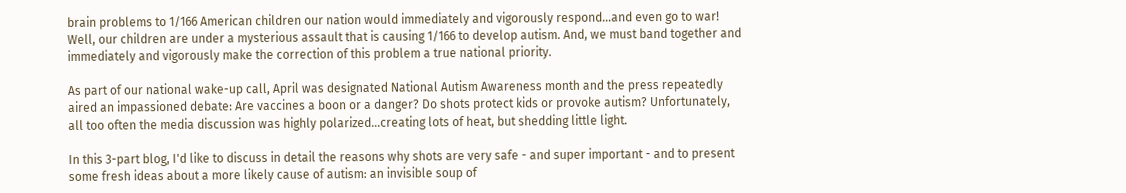brain problems to 1/166 American children our nation would immediately and vigorously respond...and even go to war! Well, our children are under a mysterious assault that is causing 1/166 to develop autism. And, we must band together and immediately and vigorously make the correction of this problem a true national priority.

As part of our national wake-up call, April was designated National Autism Awareness month and the press repeatedly aired an impassioned debate: Are vaccines a boon or a danger? Do shots protect kids or provoke autism? Unfortunately, all too often the media discussion was highly polarized...creating lots of heat, but shedding little light.

In this 3-part blog, I'd like to discuss in detail the reasons why shots are very safe - and super important - and to present some fresh ideas about a more likely cause of autism: an invisible soup of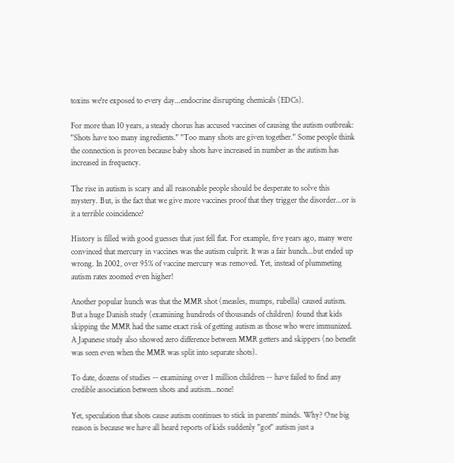toxins we're exposed to every day...endocrine disrupting chemicals (EDCs).

For more than 10 years, a steady chorus has accused vaccines of causing the autism outbreak: "Shots have too many ingredients." "Too many shots are given together." Some people think the connection is proven because baby shots have increased in number as the autism has increased in frequency.

The rise in autism is scary and all reasonable people should be desperate to solve this mystery. But, is the fact that we give more vaccines proof that they trigger the disorder...or is it a terrible coincidence?

History is filled with good guesses that just fell flat. For example, five years ago, many were convinced that mercury in vaccines was the autism culprit. It was a fair hunch...but ended up wrong. In 2002, over 95% of vaccine mercury was removed. Yet, instead of plummeting autism rates zoomed even higher!

Another popular hunch was that the MMR shot (measles, mumps, rubella) caused autism. But a huge Danish study (examining hundreds of thousands of children) found that kids skipping the MMR had the same exact risk of getting autism as those who were immunized. A Japanese study also showed zero difference between MMR getters and skippers (no benefit was seen even when the MMR was split into separate shots).

To date, dozens of studies -- examining over 1 million children -- have failed to find any credible association between shots and autism...none!

Yet, speculation that shots cause autism continues to stick in parents' minds. Why? One big reason is because we have all heard reports of kids suddenly "got" autism just a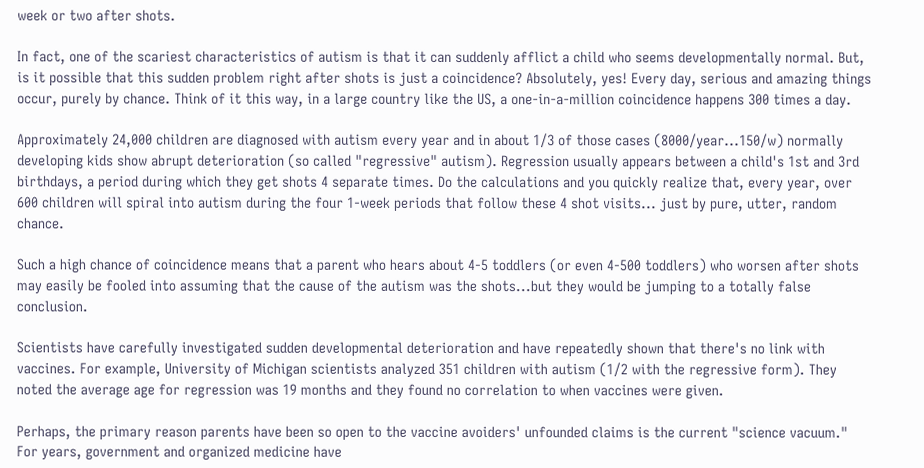week or two after shots.

In fact, one of the scariest characteristics of autism is that it can suddenly afflict a child who seems developmentally normal. But, is it possible that this sudden problem right after shots is just a coincidence? Absolutely, yes! Every day, serious and amazing things occur, purely by chance. Think of it this way, in a large country like the US, a one-in-a-million coincidence happens 300 times a day.

Approximately 24,000 children are diagnosed with autism every year and in about 1/3 of those cases (8000/year...150/w) normally developing kids show abrupt deterioration (so called "regressive" autism). Regression usually appears between a child's 1st and 3rd birthdays, a period during which they get shots 4 separate times. Do the calculations and you quickly realize that, every year, over 600 children will spiral into autism during the four 1-week periods that follow these 4 shot visits... just by pure, utter, random chance.

Such a high chance of coincidence means that a parent who hears about 4-5 toddlers (or even 4-500 toddlers) who worsen after shots may easily be fooled into assuming that the cause of the autism was the shots...but they would be jumping to a totally false conclusion.

Scientists have carefully investigated sudden developmental deterioration and have repeatedly shown that there's no link with vaccines. For example, University of Michigan scientists analyzed 351 children with autism (1/2 with the regressive form). They noted the average age for regression was 19 months and they found no correlation to when vaccines were given.

Perhaps, the primary reason parents have been so open to the vaccine avoiders' unfounded claims is the current "science vacuum." For years, government and organized medicine have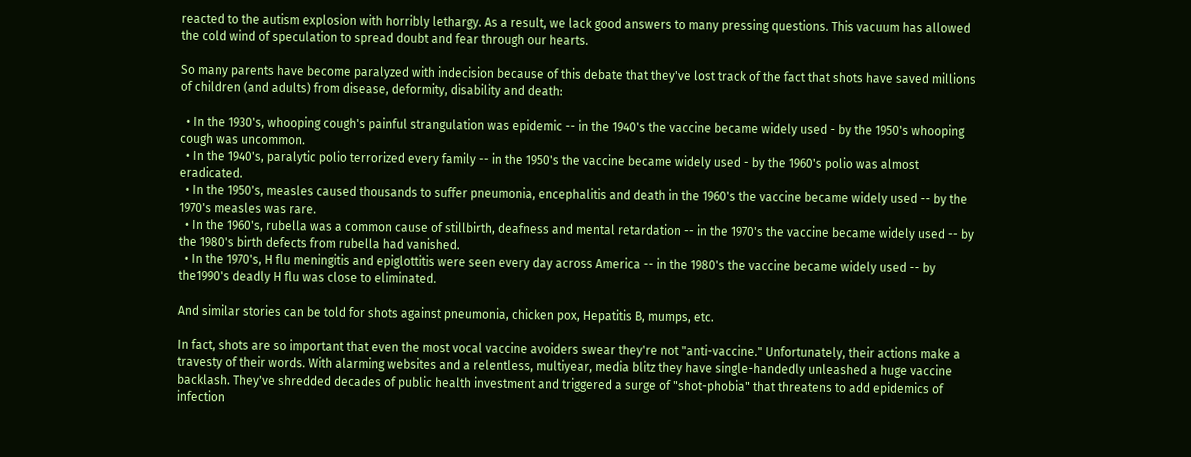reacted to the autism explosion with horribly lethargy. As a result, we lack good answers to many pressing questions. This vacuum has allowed the cold wind of speculation to spread doubt and fear through our hearts.

So many parents have become paralyzed with indecision because of this debate that they've lost track of the fact that shots have saved millions of children (and adults) from disease, deformity, disability and death:

  • In the 1930's, whooping cough's painful strangulation was epidemic -- in the 1940's the vaccine became widely used - by the 1950's whooping cough was uncommon.
  • In the 1940's, paralytic polio terrorized every family -- in the 1950's the vaccine became widely used - by the 1960's polio was almost eradicated.
  • In the 1950's, measles caused thousands to suffer pneumonia, encephalitis and death in the 1960's the vaccine became widely used -- by the 1970's measles was rare.
  • In the 1960's, rubella was a common cause of stillbirth, deafness and mental retardation -- in the 1970's the vaccine became widely used -- by the 1980's birth defects from rubella had vanished.
  • In the 1970's, H flu meningitis and epiglottitis were seen every day across America -- in the 1980's the vaccine became widely used -- by the1990's deadly H flu was close to eliminated.

And similar stories can be told for shots against pneumonia, chicken pox, Hepatitis B, mumps, etc.

In fact, shots are so important that even the most vocal vaccine avoiders swear they're not "anti-vaccine." Unfortunately, their actions make a travesty of their words. With alarming websites and a relentless, multiyear, media blitz they have single-handedly unleashed a huge vaccine backlash. They've shredded decades of public health investment and triggered a surge of "shot-phobia" that threatens to add epidemics of infection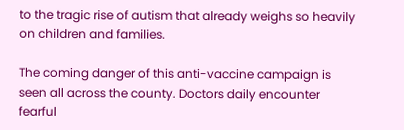to the tragic rise of autism that already weighs so heavily on children and families.

The coming danger of this anti-vaccine campaign is seen all across the county. Doctors daily encounter fearful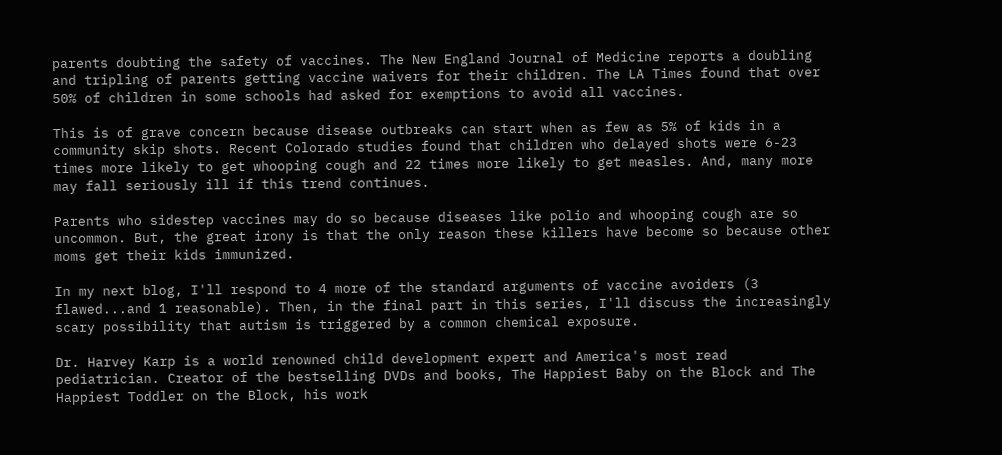parents doubting the safety of vaccines. The New England Journal of Medicine reports a doubling and tripling of parents getting vaccine waivers for their children. The LA Times found that over 50% of children in some schools had asked for exemptions to avoid all vaccines.

This is of grave concern because disease outbreaks can start when as few as 5% of kids in a community skip shots. Recent Colorado studies found that children who delayed shots were 6-23 times more likely to get whooping cough and 22 times more likely to get measles. And, many more may fall seriously ill if this trend continues.

Parents who sidestep vaccines may do so because diseases like polio and whooping cough are so uncommon. But, the great irony is that the only reason these killers have become so because other moms get their kids immunized.

In my next blog, I'll respond to 4 more of the standard arguments of vaccine avoiders (3 flawed...and 1 reasonable). Then, in the final part in this series, I'll discuss the increasingly scary possibility that autism is triggered by a common chemical exposure.

Dr. Harvey Karp is a world renowned child development expert and America's most read pediatrician. Creator of the bestselling DVDs and books, The Happiest Baby on the Block and The Happiest Toddler on the Block, his work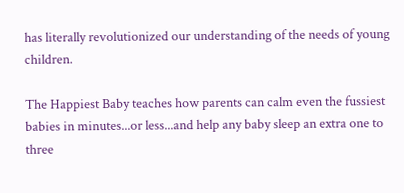has literally revolutionized our understanding of the needs of young children.

The Happiest Baby teaches how parents can calm even the fussiest babies in minutes...or less...and help any baby sleep an extra one to three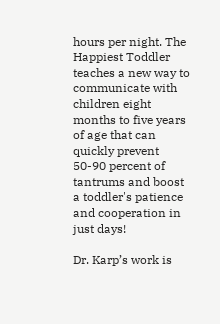hours per night. The Happiest Toddler teaches a new way to communicate with children eight months to five years of age that can quickly prevent 50-90 percent of tantrums and boost a toddler's patience and cooperation in just days!

Dr. Karp’s work is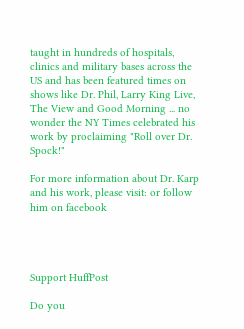taught in hundreds of hospitals, clinics and military bases across the US and has been featured times on shows like Dr. Phil, Larry King Live, The View and Good Morning ... no wonder the NY Times celebrated his work by proclaiming "Roll over Dr. Spock!"

For more information about Dr. Karp and his work, please visit: or follow him on facebook




Support HuffPost

Do you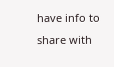have info to share with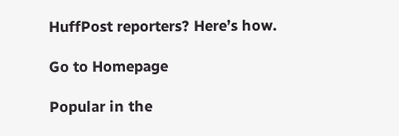HuffPost reporters? Here’s how.

Go to Homepage

Popular in the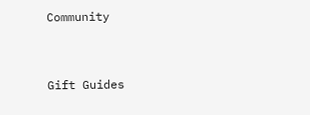Community


Gift Guides